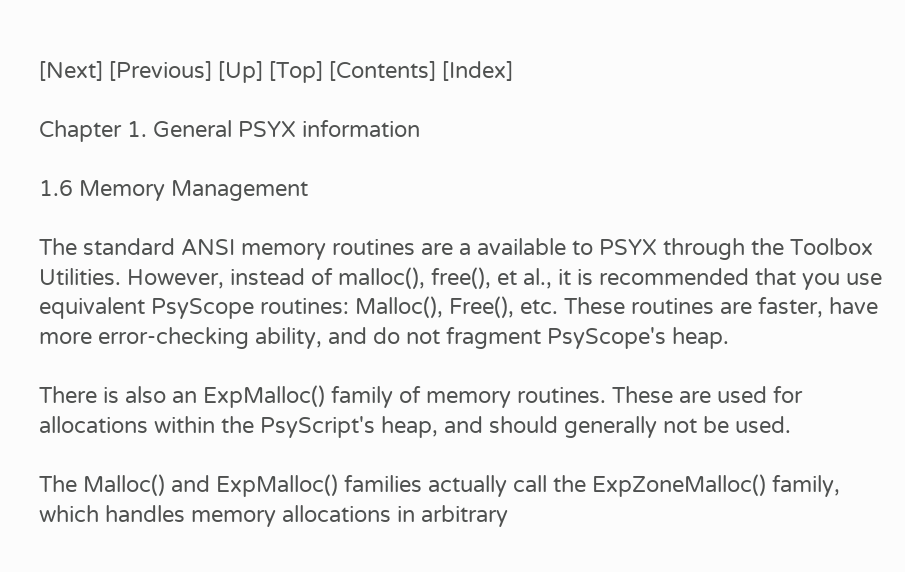[Next] [Previous] [Up] [Top] [Contents] [Index]

Chapter 1. General PSYX information

1.6 Memory Management

The standard ANSI memory routines are a available to PSYX through the Toolbox Utilities. However, instead of malloc(), free(), et al., it is recommended that you use equivalent PsyScope routines: Malloc(), Free(), etc. These routines are faster, have more error-checking ability, and do not fragment PsyScope's heap.

There is also an ExpMalloc() family of memory routines. These are used for allocations within the PsyScript's heap, and should generally not be used.

The Malloc() and ExpMalloc() families actually call the ExpZoneMalloc() family, which handles memory allocations in arbitrary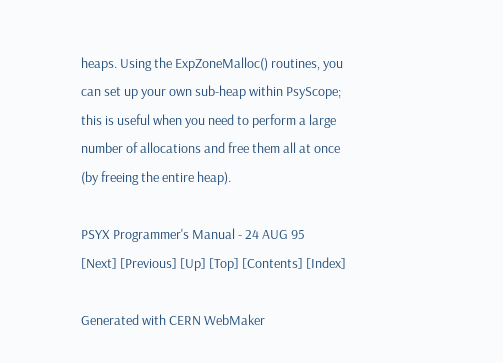heaps. Using the ExpZoneMalloc() routines, you can set up your own sub-heap within PsyScope; this is useful when you need to perform a large number of allocations and free them all at once (by freeing the entire heap).

PSYX Programmer's Manual - 24 AUG 95
[Next] [Previous] [Up] [Top] [Contents] [Index]

Generated with CERN WebMaker